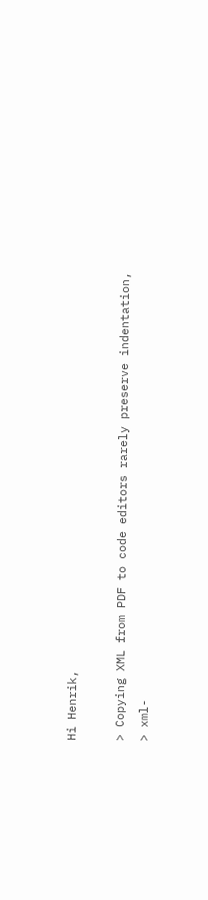Hi Henrik,

> Copying XML from PDF to code editors rarely preserve indentation,
> xml-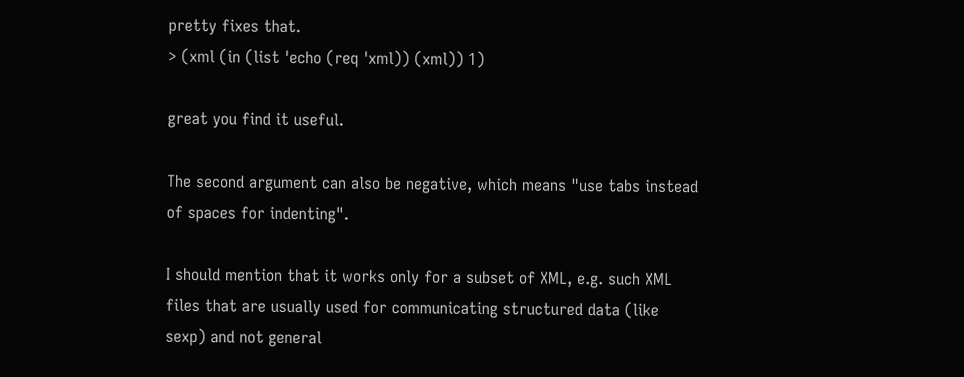pretty fixes that.
> (xml (in (list 'echo (req 'xml)) (xml)) 1)

great you find it useful.

The second argument can also be negative, which means "use tabs instead
of spaces for indenting".

I should mention that it works only for a subset of XML, e.g. such XML
files that are usually used for communicating structured data (like
sexp) and not general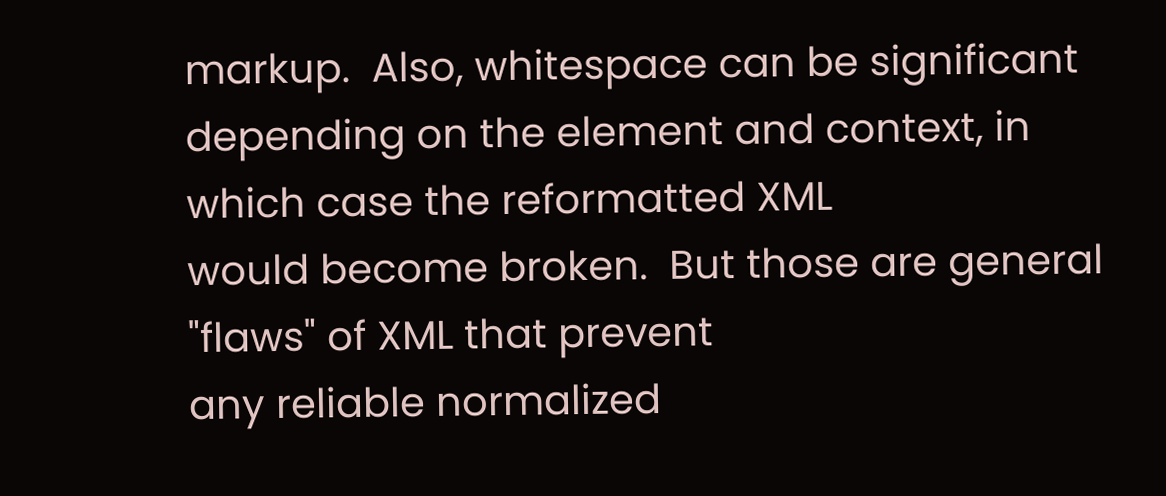markup.  Also, whitespace can be significant
depending on the element and context, in which case the reformatted XML
would become broken.  But those are general "flaws" of XML that prevent
any reliable normalized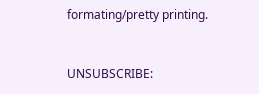formating/pretty printing.


UNSUBSCRIBE: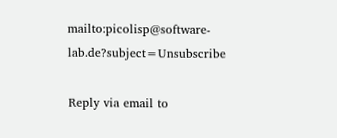mailto:picolisp@software-lab.de?subject=Unsubscribe

Reply via email to